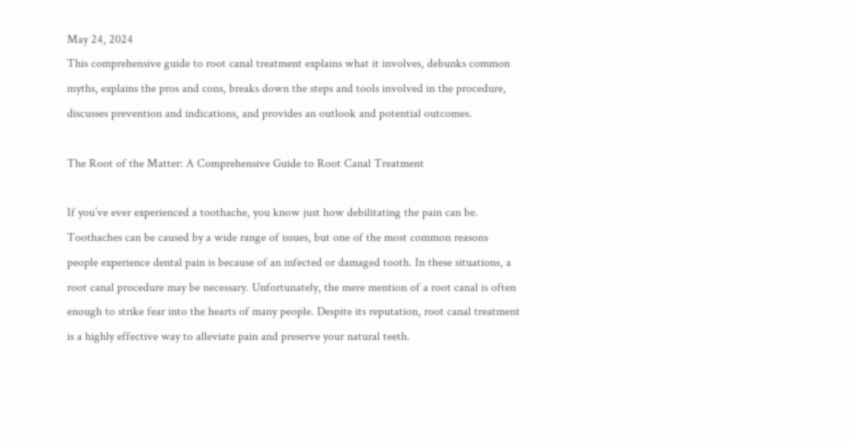May 24, 2024
This comprehensive guide to root canal treatment explains what it involves, debunks common myths, explains the pros and cons, breaks down the steps and tools involved in the procedure, discusses prevention and indications, and provides an outlook and potential outcomes.

The Root of the Matter: A Comprehensive Guide to Root Canal Treatment

If you’ve ever experienced a toothache, you know just how debilitating the pain can be. Toothaches can be caused by a wide range of issues, but one of the most common reasons people experience dental pain is because of an infected or damaged tooth. In these situations, a root canal procedure may be necessary. Unfortunately, the mere mention of a root canal is often enough to strike fear into the hearts of many people. Despite its reputation, root canal treatment is a highly effective way to alleviate pain and preserve your natural teeth.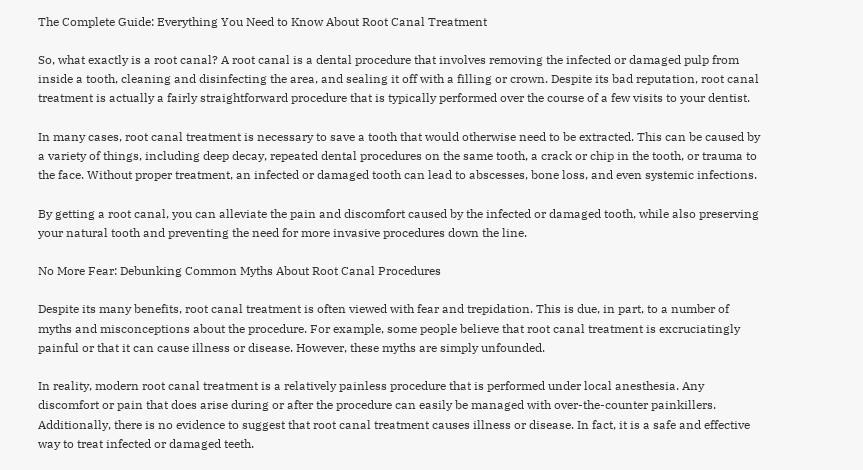The Complete Guide: Everything You Need to Know About Root Canal Treatment

So, what exactly is a root canal? A root canal is a dental procedure that involves removing the infected or damaged pulp from inside a tooth, cleaning and disinfecting the area, and sealing it off with a filling or crown. Despite its bad reputation, root canal treatment is actually a fairly straightforward procedure that is typically performed over the course of a few visits to your dentist.

In many cases, root canal treatment is necessary to save a tooth that would otherwise need to be extracted. This can be caused by a variety of things, including deep decay, repeated dental procedures on the same tooth, a crack or chip in the tooth, or trauma to the face. Without proper treatment, an infected or damaged tooth can lead to abscesses, bone loss, and even systemic infections.

By getting a root canal, you can alleviate the pain and discomfort caused by the infected or damaged tooth, while also preserving your natural tooth and preventing the need for more invasive procedures down the line.

No More Fear: Debunking Common Myths About Root Canal Procedures

Despite its many benefits, root canal treatment is often viewed with fear and trepidation. This is due, in part, to a number of myths and misconceptions about the procedure. For example, some people believe that root canal treatment is excruciatingly painful or that it can cause illness or disease. However, these myths are simply unfounded.

In reality, modern root canal treatment is a relatively painless procedure that is performed under local anesthesia. Any discomfort or pain that does arise during or after the procedure can easily be managed with over-the-counter painkillers. Additionally, there is no evidence to suggest that root canal treatment causes illness or disease. In fact, it is a safe and effective way to treat infected or damaged teeth.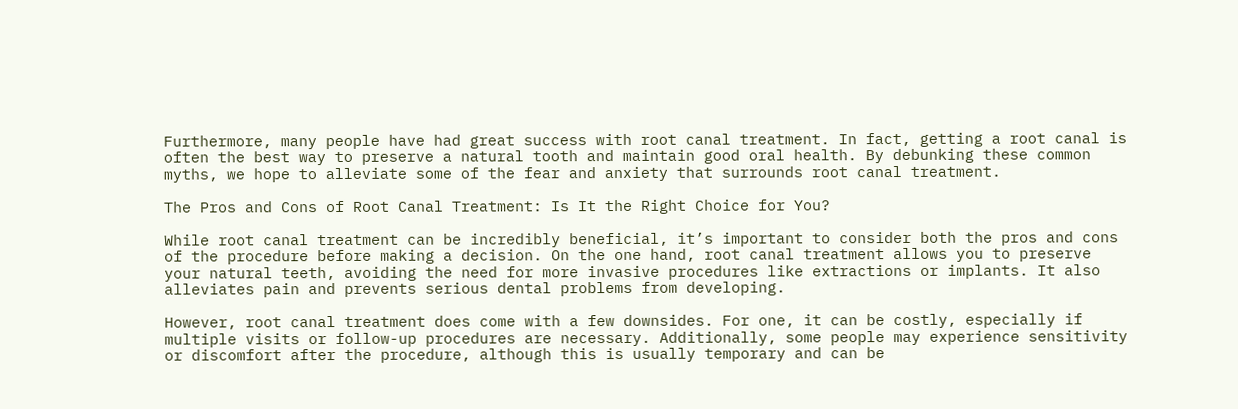Furthermore, many people have had great success with root canal treatment. In fact, getting a root canal is often the best way to preserve a natural tooth and maintain good oral health. By debunking these common myths, we hope to alleviate some of the fear and anxiety that surrounds root canal treatment.

The Pros and Cons of Root Canal Treatment: Is It the Right Choice for You?

While root canal treatment can be incredibly beneficial, it’s important to consider both the pros and cons of the procedure before making a decision. On the one hand, root canal treatment allows you to preserve your natural teeth, avoiding the need for more invasive procedures like extractions or implants. It also alleviates pain and prevents serious dental problems from developing.

However, root canal treatment does come with a few downsides. For one, it can be costly, especially if multiple visits or follow-up procedures are necessary. Additionally, some people may experience sensitivity or discomfort after the procedure, although this is usually temporary and can be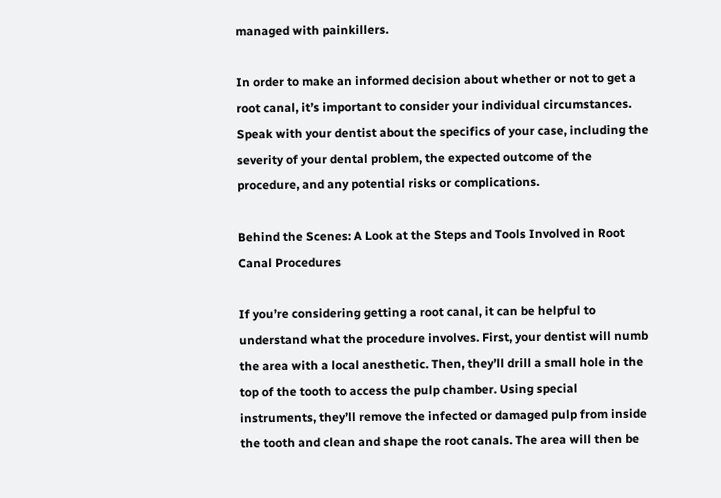managed with painkillers.

In order to make an informed decision about whether or not to get a root canal, it’s important to consider your individual circumstances. Speak with your dentist about the specifics of your case, including the severity of your dental problem, the expected outcome of the procedure, and any potential risks or complications.

Behind the Scenes: A Look at the Steps and Tools Involved in Root Canal Procedures

If you’re considering getting a root canal, it can be helpful to understand what the procedure involves. First, your dentist will numb the area with a local anesthetic. Then, they’ll drill a small hole in the top of the tooth to access the pulp chamber. Using special instruments, they’ll remove the infected or damaged pulp from inside the tooth and clean and shape the root canals. The area will then be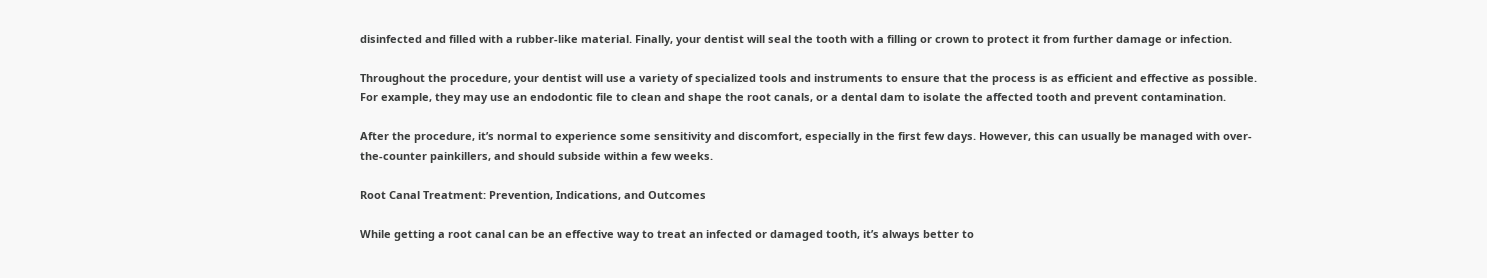disinfected and filled with a rubber-like material. Finally, your dentist will seal the tooth with a filling or crown to protect it from further damage or infection.

Throughout the procedure, your dentist will use a variety of specialized tools and instruments to ensure that the process is as efficient and effective as possible. For example, they may use an endodontic file to clean and shape the root canals, or a dental dam to isolate the affected tooth and prevent contamination.

After the procedure, it’s normal to experience some sensitivity and discomfort, especially in the first few days. However, this can usually be managed with over-the-counter painkillers, and should subside within a few weeks.

Root Canal Treatment: Prevention, Indications, and Outcomes

While getting a root canal can be an effective way to treat an infected or damaged tooth, it’s always better to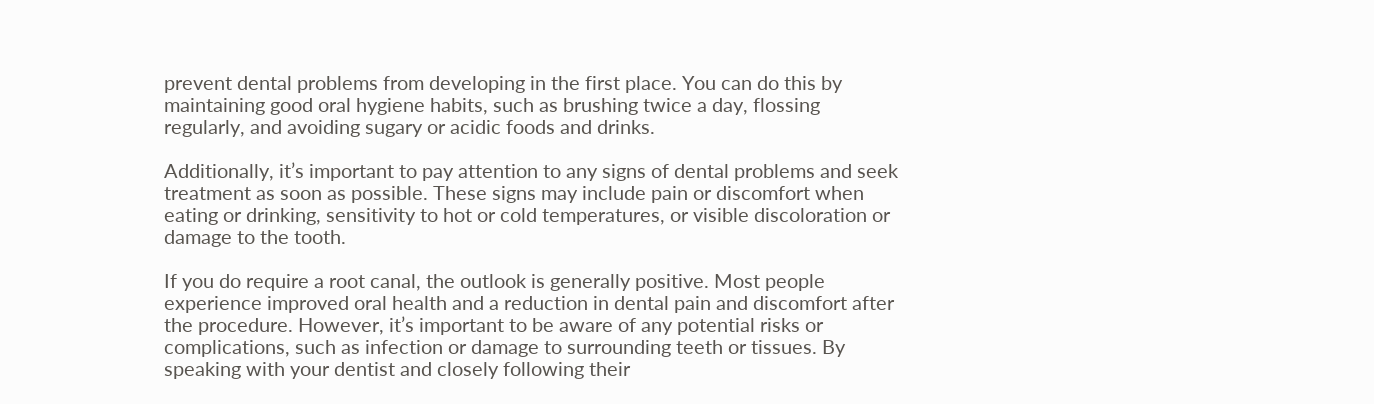prevent dental problems from developing in the first place. You can do this by maintaining good oral hygiene habits, such as brushing twice a day, flossing regularly, and avoiding sugary or acidic foods and drinks.

Additionally, it’s important to pay attention to any signs of dental problems and seek treatment as soon as possible. These signs may include pain or discomfort when eating or drinking, sensitivity to hot or cold temperatures, or visible discoloration or damage to the tooth.

If you do require a root canal, the outlook is generally positive. Most people experience improved oral health and a reduction in dental pain and discomfort after the procedure. However, it’s important to be aware of any potential risks or complications, such as infection or damage to surrounding teeth or tissues. By speaking with your dentist and closely following their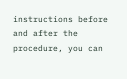instructions before and after the procedure, you can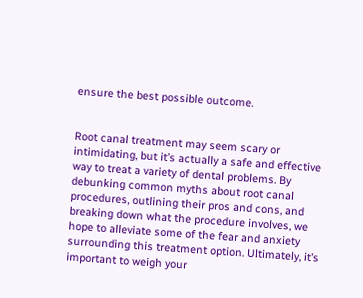ensure the best possible outcome.


Root canal treatment may seem scary or intimidating, but it’s actually a safe and effective way to treat a variety of dental problems. By debunking common myths about root canal procedures, outlining their pros and cons, and breaking down what the procedure involves, we hope to alleviate some of the fear and anxiety surrounding this treatment option. Ultimately, it’s important to weigh your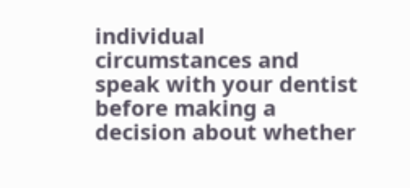individual circumstances and speak with your dentist before making a decision about whether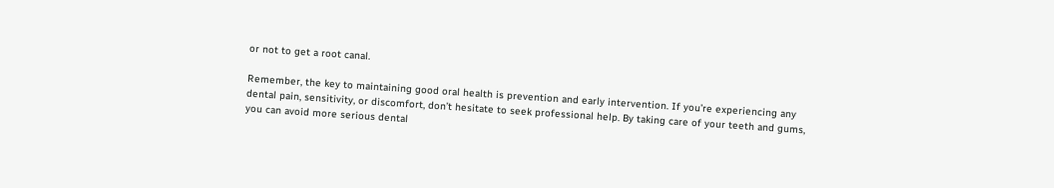or not to get a root canal.

Remember, the key to maintaining good oral health is prevention and early intervention. If you’re experiencing any dental pain, sensitivity, or discomfort, don’t hesitate to seek professional help. By taking care of your teeth and gums, you can avoid more serious dental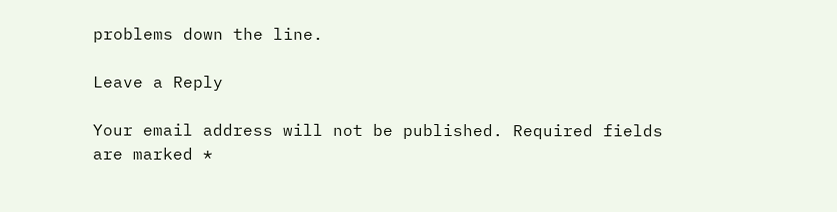problems down the line.

Leave a Reply

Your email address will not be published. Required fields are marked *